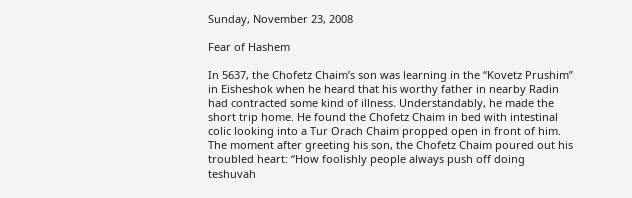Sunday, November 23, 2008

Fear of Hashem

In 5637, the Chofetz Chaim’s son was learning in the “Kovetz Prushim” in Eisheshok when he heard that his worthy father in nearby Radin had contracted some kind of illness. Understandably, he made the short trip home. He found the Chofetz Chaim in bed with intestinal colic looking into a Tur Orach Chaim propped open in front of him.
The moment after greeting his son, the Chofetz Chaim poured out his troubled heart: “How foolishly people always push off doing teshuvah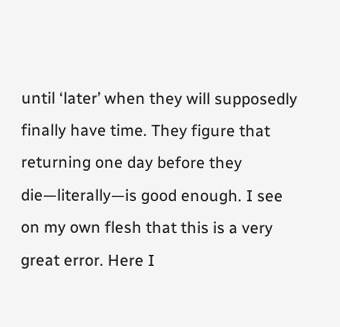until ‘later’ when they will supposedly finally have time. They figure that returning one day before they die—literally—is good enough. I see on my own flesh that this is a very great error. Here I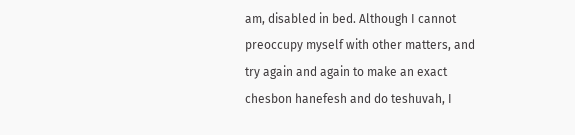am, disabled in bed. Although I cannot preoccupy myself with other matters, and try again and again to make an exact chesbon hanefesh and do teshuvah, I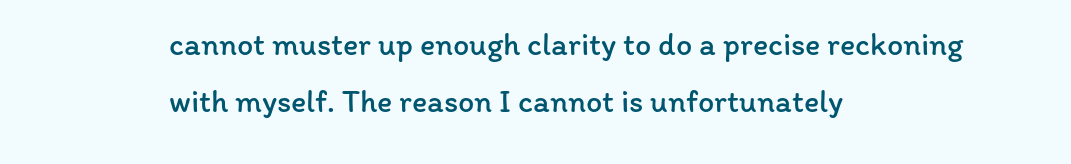cannot muster up enough clarity to do a precise reckoning with myself. The reason I cannot is unfortunately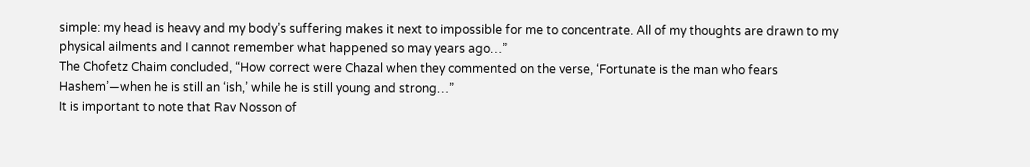simple: my head is heavy and my body’s suffering makes it next to impossible for me to concentrate. All of my thoughts are drawn to my physical ailments and I cannot remember what happened so may years ago…”
The Chofetz Chaim concluded, “How correct were Chazal when they commented on the verse, ‘Fortunate is the man who fears Hashem’—when he is still an ‘ish,’ while he is still young and strong…”
It is important to note that Rav Nosson of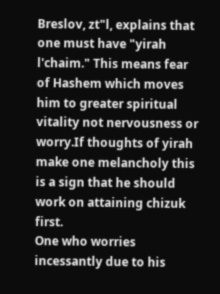Breslov, zt"l, explains that one must have "yirah l'chaim." This means fear of Hashem which moves him to greater spiritual vitality not nervousness or worry.If thoughts of yirah make one melancholy this is a sign that he should work on attaining chizuk first.
One who worries incessantly due to his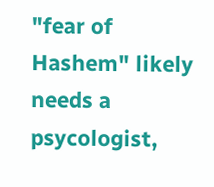"fear of Hashem" likely needs a psycologist,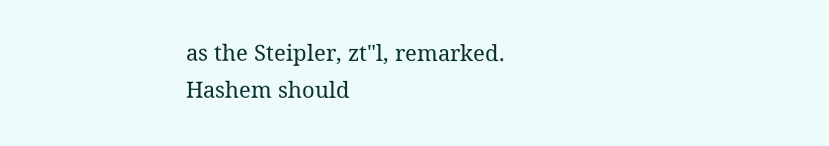as the Steipler, zt"l, remarked.
Hashem should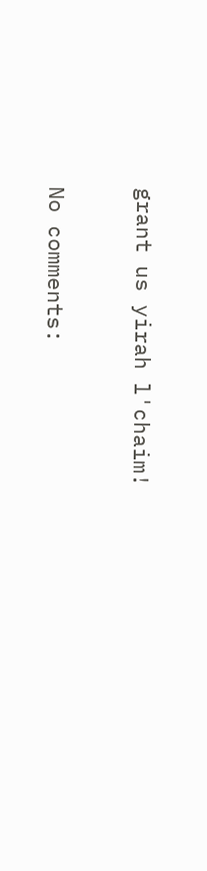grant us yirah l'chaim!

No comments: